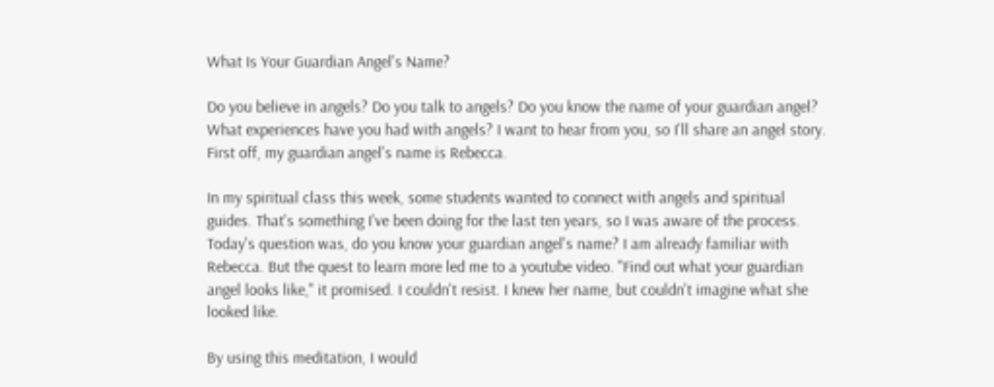What Is Your Guardian Angel's Name?

Do you believe in angels? Do you talk to angels? Do you know the name of your guardian angel? What experiences have you had with angels? I want to hear from you, so I'll share an angel story. First off, my guardian angel's name is Rebecca.

In my spiritual class this week, some students wanted to connect with angels and spiritual guides. That's something I've been doing for the last ten years, so I was aware of the process. Today's question was, do you know your guardian angel's name? I am already familiar with Rebecca. But the quest to learn more led me to a youtube video. "Find out what your guardian angel looks like," it promised. I couldn't resist. I knew her name, but couldn't imagine what she looked like.

By using this meditation, I would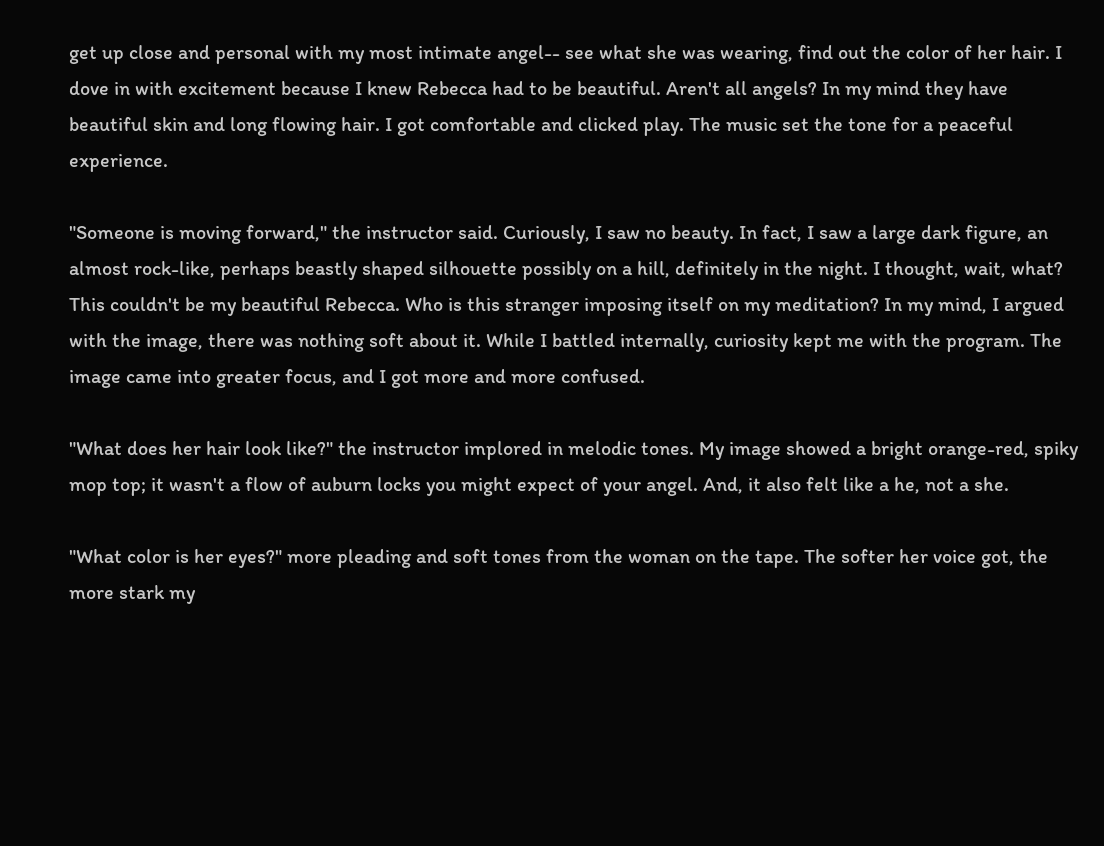get up close and personal with my most intimate angel-- see what she was wearing, find out the color of her hair. I dove in with excitement because I knew Rebecca had to be beautiful. Aren't all angels? In my mind they have beautiful skin and long flowing hair. I got comfortable and clicked play. The music set the tone for a peaceful experience.

"Someone is moving forward," the instructor said. Curiously, I saw no beauty. In fact, I saw a large dark figure, an almost rock-like, perhaps beastly shaped silhouette possibly on a hill, definitely in the night. I thought, wait, what? This couldn't be my beautiful Rebecca. Who is this stranger imposing itself on my meditation? In my mind, I argued with the image, there was nothing soft about it. While I battled internally, curiosity kept me with the program. The image came into greater focus, and I got more and more confused.

"What does her hair look like?" the instructor implored in melodic tones. My image showed a bright orange-red, spiky mop top; it wasn't a flow of auburn locks you might expect of your angel. And, it also felt like a he, not a she.

"What color is her eyes?" more pleading and soft tones from the woman on the tape. The softer her voice got, the more stark my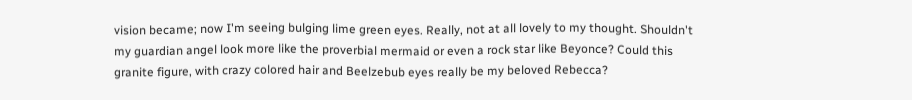vision became; now I'm seeing bulging lime green eyes. Really, not at all lovely to my thought. Shouldn't my guardian angel look more like the proverbial mermaid or even a rock star like Beyonce? Could this granite figure, with crazy colored hair and Beelzebub eyes really be my beloved Rebecca?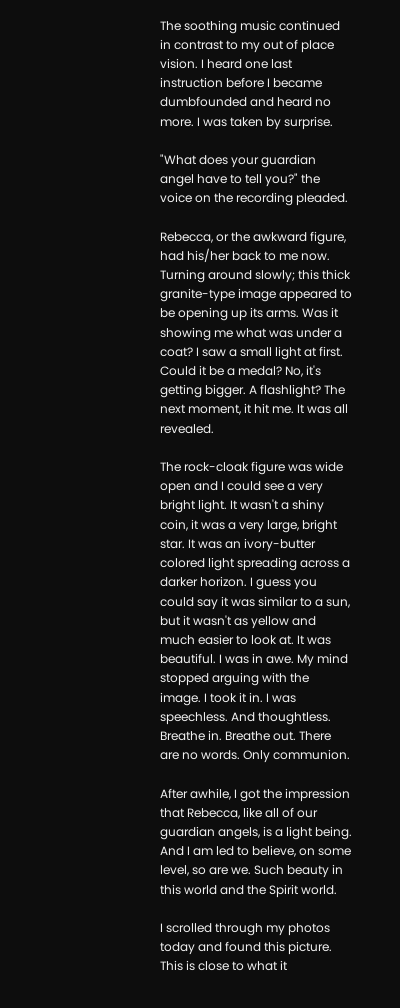The soothing music continued in contrast to my out of place vision. I heard one last instruction before I became dumbfounded and heard no more. I was taken by surprise.

"What does your guardian angel have to tell you?" the voice on the recording pleaded.

Rebecca, or the awkward figure, had his/her back to me now. Turning around slowly; this thick granite-type image appeared to be opening up its arms. Was it showing me what was under a coat? I saw a small light at first. Could it be a medal? No, it's getting bigger. A flashlight? The next moment, it hit me. It was all revealed.

The rock-cloak figure was wide open and I could see a very bright light. It wasn't a shiny coin, it was a very large, bright star. It was an ivory-butter colored light spreading across a darker horizon. I guess you could say it was similar to a sun, but it wasn't as yellow and much easier to look at. It was beautiful. I was in awe. My mind stopped arguing with the image. I took it in. I was speechless. And thoughtless. Breathe in. Breathe out. There are no words. Only communion.

After awhile, I got the impression that Rebecca, like all of our guardian angels, is a light being. And I am led to believe, on some level, so are we. Such beauty in this world and the Spirit world.

I scrolled through my photos today and found this picture. This is close to what it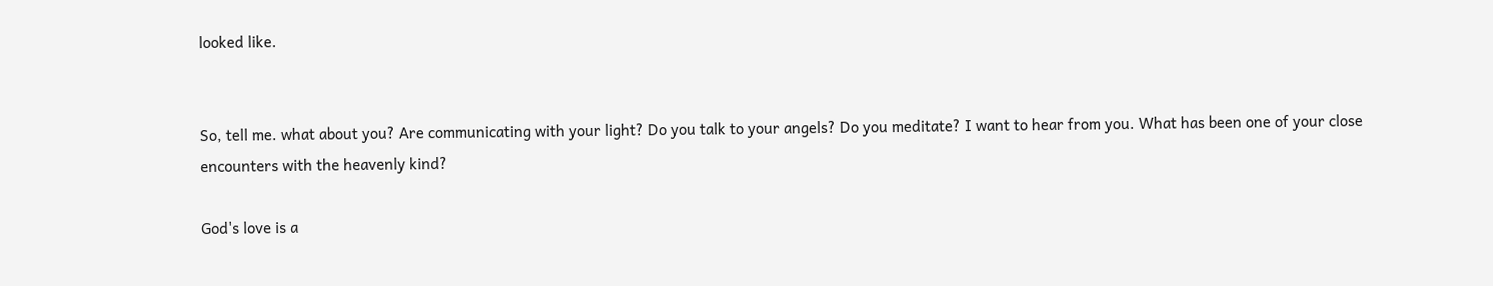looked like.


So, tell me. what about you? Are communicating with your light? Do you talk to your angels? Do you meditate? I want to hear from you. What has been one of your close encounters with the heavenly kind?

God's love is a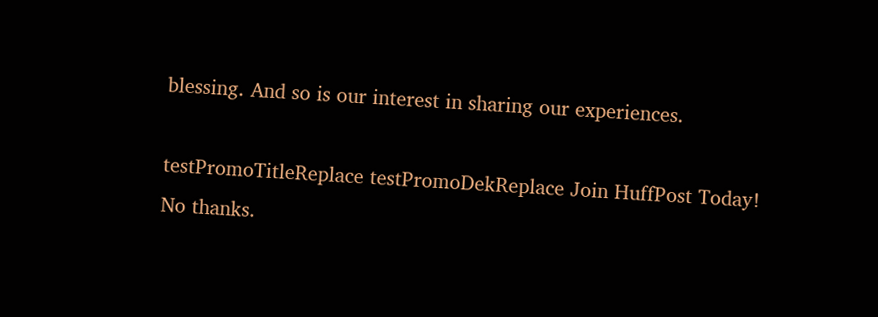blessing. And so is our interest in sharing our experiences.

testPromoTitleReplace testPromoDekReplace Join HuffPost Today! No thanks.